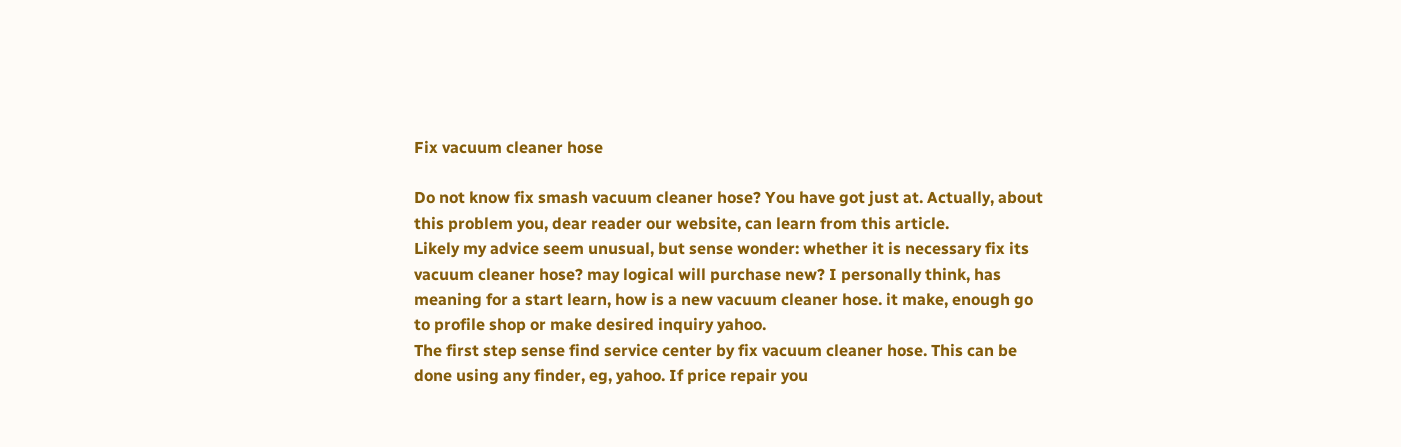Fix vacuum cleaner hose

Do not know fix smash vacuum cleaner hose? You have got just at. Actually, about this problem you, dear reader our website, can learn from this article.
Likely my advice seem unusual, but sense wonder: whether it is necessary fix its vacuum cleaner hose? may logical will purchase new? I personally think, has meaning for a start learn, how is a new vacuum cleaner hose. it make, enough go to profile shop or make desired inquiry yahoo.
The first step sense find service center by fix vacuum cleaner hose. This can be done using any finder, eg, yahoo. If price repair you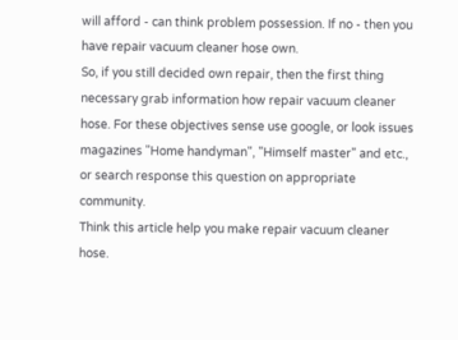will afford - can think problem possession. If no - then you have repair vacuum cleaner hose own.
So, if you still decided own repair, then the first thing necessary grab information how repair vacuum cleaner hose. For these objectives sense use google, or look issues magazines "Home handyman", "Himself master" and etc., or search response this question on appropriate community.
Think this article help you make repair vacuum cleaner hose.